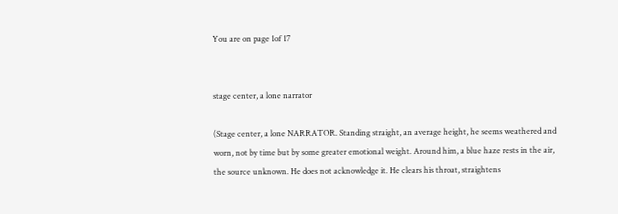You are on page 1of 17


stage center, a lone narrator

(Stage center, a lone NARRATOR. Standing straight, an average height, he seems weathered and
worn, not by time but by some greater emotional weight. Around him, a blue haze rests in the air,
the source unknown. He does not acknowledge it. He clears his throat, straightens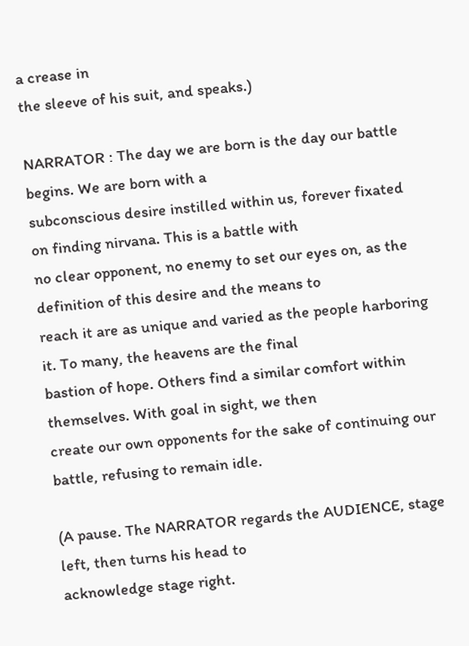a crease in
the sleeve of his suit, and speaks.)

NARRATOR : The day we are born is the day our battle begins. We are born with a
subconscious desire instilled within us, forever fixated on finding nirvana. This is a battle with
no clear opponent, no enemy to set our eyes on, as the definition of this desire and the means to
reach it are as unique and varied as the people harboring it. To many, the heavens are the final
bastion of hope. Others find a similar comfort within themselves. With goal in sight, we then
create our own opponents for the sake of continuing our battle, refusing to remain idle.

(A pause. The NARRATOR regards the AUDIENCE, stage left, then turns his head to
acknowledge stage right.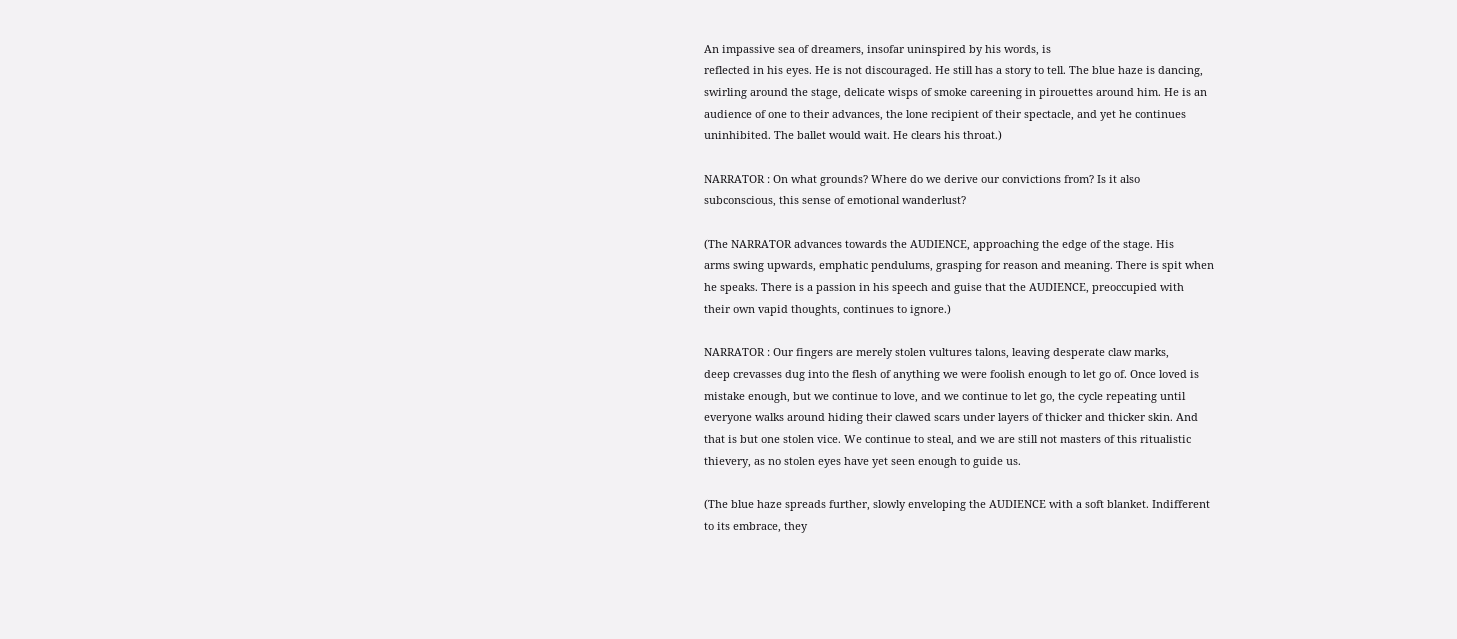An impassive sea of dreamers, insofar uninspired by his words, is
reflected in his eyes. He is not discouraged. He still has a story to tell. The blue haze is dancing,
swirling around the stage, delicate wisps of smoke careening in pirouettes around him. He is an
audience of one to their advances, the lone recipient of their spectacle, and yet he continues
uninhibited. The ballet would wait. He clears his throat.)

NARRATOR : On what grounds? Where do we derive our convictions from? Is it also
subconscious, this sense of emotional wanderlust?

(The NARRATOR advances towards the AUDIENCE, approaching the edge of the stage. His
arms swing upwards, emphatic pendulums, grasping for reason and meaning. There is spit when
he speaks. There is a passion in his speech and guise that the AUDIENCE, preoccupied with
their own vapid thoughts, continues to ignore.)

NARRATOR : Our fingers are merely stolen vultures talons, leaving desperate claw marks,
deep crevasses dug into the flesh of anything we were foolish enough to let go of. Once loved is
mistake enough, but we continue to love, and we continue to let go, the cycle repeating until
everyone walks around hiding their clawed scars under layers of thicker and thicker skin. And
that is but one stolen vice. We continue to steal, and we are still not masters of this ritualistic
thievery, as no stolen eyes have yet seen enough to guide us.

(The blue haze spreads further, slowly enveloping the AUDIENCE with a soft blanket. Indifferent
to its embrace, they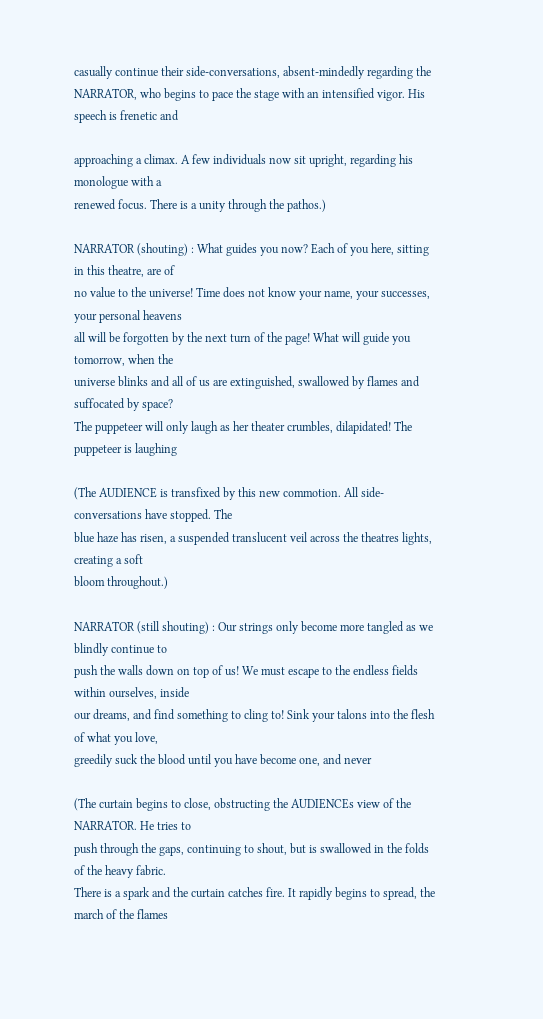casually continue their side-conversations, absent-mindedly regarding the
NARRATOR, who begins to pace the stage with an intensified vigor. His speech is frenetic and

approaching a climax. A few individuals now sit upright, regarding his monologue with a
renewed focus. There is a unity through the pathos.)

NARRATOR (shouting) : What guides you now? Each of you here, sitting in this theatre, are of
no value to the universe! Time does not know your name, your successes, your personal heavens
all will be forgotten by the next turn of the page! What will guide you tomorrow, when the
universe blinks and all of us are extinguished, swallowed by flames and suffocated by space?
The puppeteer will only laugh as her theater crumbles, dilapidated! The puppeteer is laughing

(The AUDIENCE is transfixed by this new commotion. All side-conversations have stopped. The
blue haze has risen, a suspended translucent veil across the theatres lights, creating a soft
bloom throughout.)

NARRATOR (still shouting) : Our strings only become more tangled as we blindly continue to
push the walls down on top of us! We must escape to the endless fields within ourselves, inside
our dreams, and find something to cling to! Sink your talons into the flesh of what you love,
greedily suck the blood until you have become one, and never

(The curtain begins to close, obstructing the AUDIENCEs view of the NARRATOR. He tries to
push through the gaps, continuing to shout, but is swallowed in the folds of the heavy fabric.
There is a spark and the curtain catches fire. It rapidly begins to spread, the march of the flames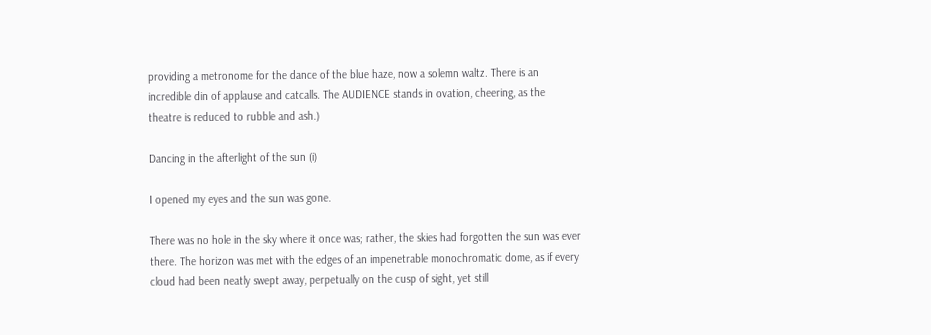providing a metronome for the dance of the blue haze, now a solemn waltz. There is an
incredible din of applause and catcalls. The AUDIENCE stands in ovation, cheering, as the
theatre is reduced to rubble and ash.)

Dancing in the afterlight of the sun (i)

I opened my eyes and the sun was gone.

There was no hole in the sky where it once was; rather, the skies had forgotten the sun was ever
there. The horizon was met with the edges of an impenetrable monochromatic dome, as if every
cloud had been neatly swept away, perpetually on the cusp of sight, yet still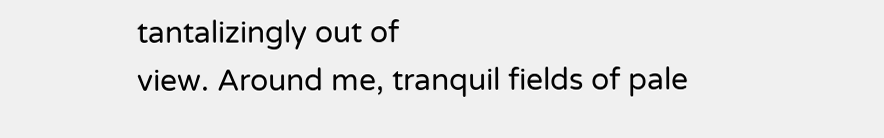tantalizingly out of
view. Around me, tranquil fields of pale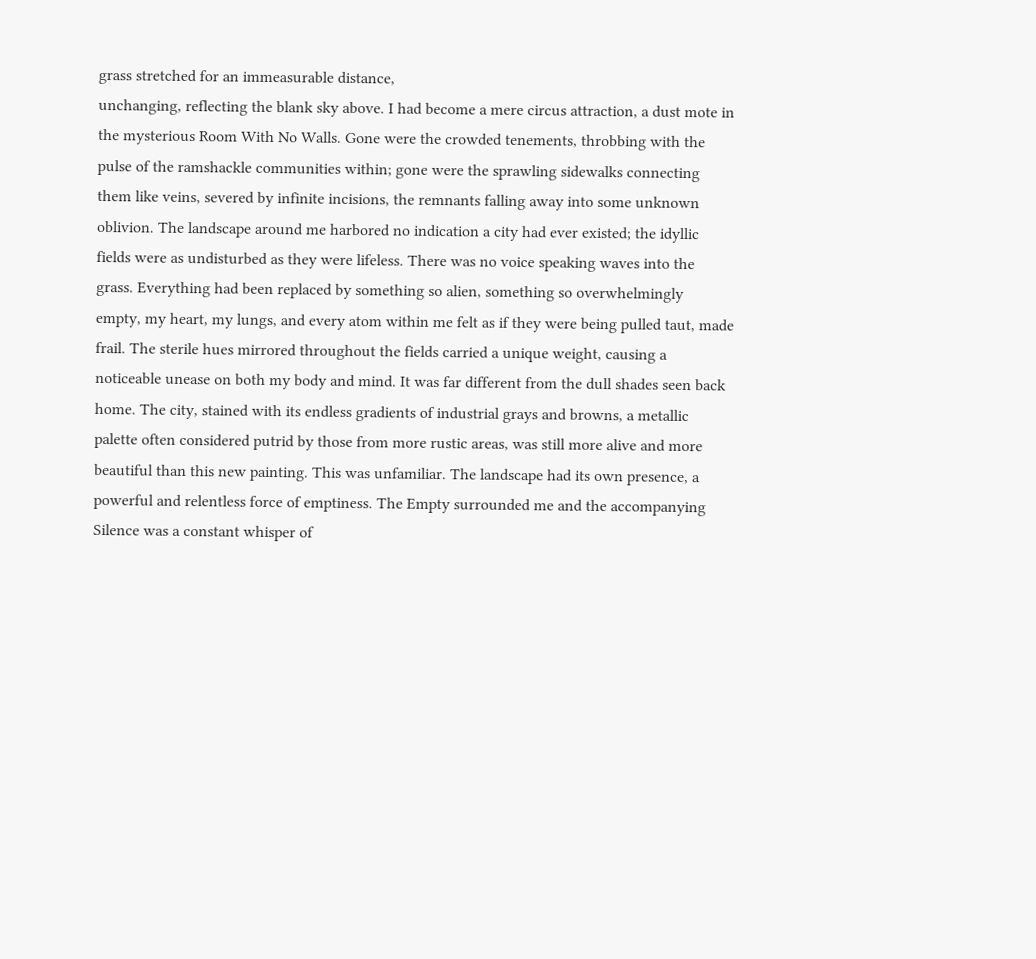grass stretched for an immeasurable distance,
unchanging, reflecting the blank sky above. I had become a mere circus attraction, a dust mote in
the mysterious Room With No Walls. Gone were the crowded tenements, throbbing with the
pulse of the ramshackle communities within; gone were the sprawling sidewalks connecting
them like veins, severed by infinite incisions, the remnants falling away into some unknown
oblivion. The landscape around me harbored no indication a city had ever existed; the idyllic
fields were as undisturbed as they were lifeless. There was no voice speaking waves into the
grass. Everything had been replaced by something so alien, something so overwhelmingly
empty, my heart, my lungs, and every atom within me felt as if they were being pulled taut, made
frail. The sterile hues mirrored throughout the fields carried a unique weight, causing a
noticeable unease on both my body and mind. It was far different from the dull shades seen back
home. The city, stained with its endless gradients of industrial grays and browns, a metallic
palette often considered putrid by those from more rustic areas, was still more alive and more
beautiful than this new painting. This was unfamiliar. The landscape had its own presence, a
powerful and relentless force of emptiness. The Empty surrounded me and the accompanying
Silence was a constant whisper of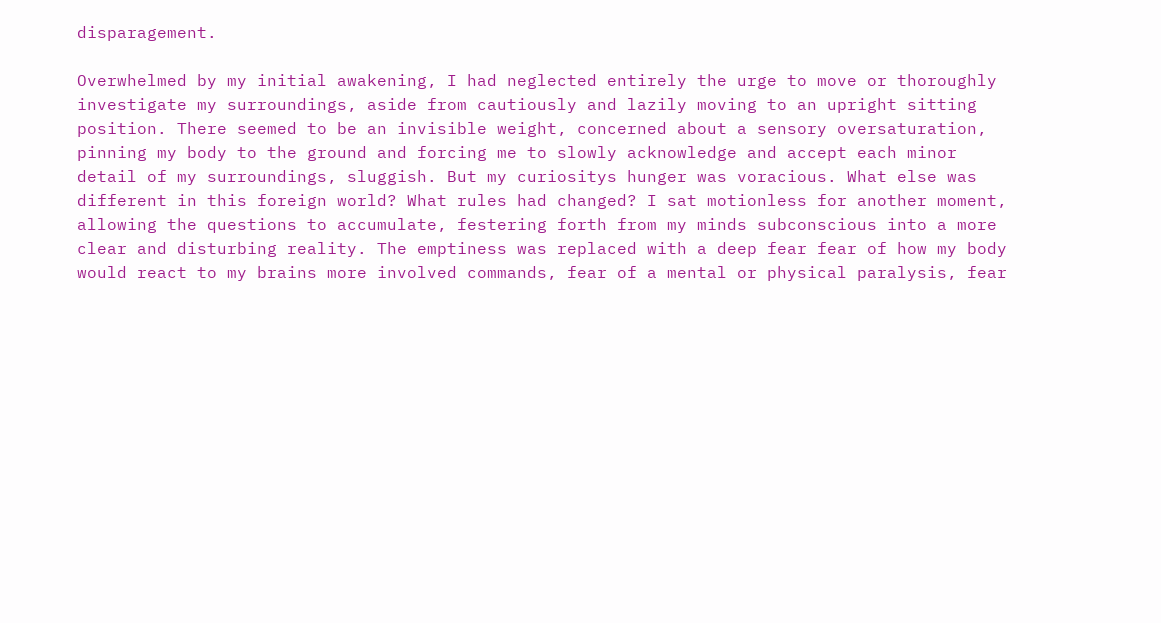disparagement.

Overwhelmed by my initial awakening, I had neglected entirely the urge to move or thoroughly
investigate my surroundings, aside from cautiously and lazily moving to an upright sitting
position. There seemed to be an invisible weight, concerned about a sensory oversaturation,
pinning my body to the ground and forcing me to slowly acknowledge and accept each minor
detail of my surroundings, sluggish. But my curiositys hunger was voracious. What else was
different in this foreign world? What rules had changed? I sat motionless for another moment,
allowing the questions to accumulate, festering forth from my minds subconscious into a more
clear and disturbing reality. The emptiness was replaced with a deep fear fear of how my body
would react to my brains more involved commands, fear of a mental or physical paralysis, fear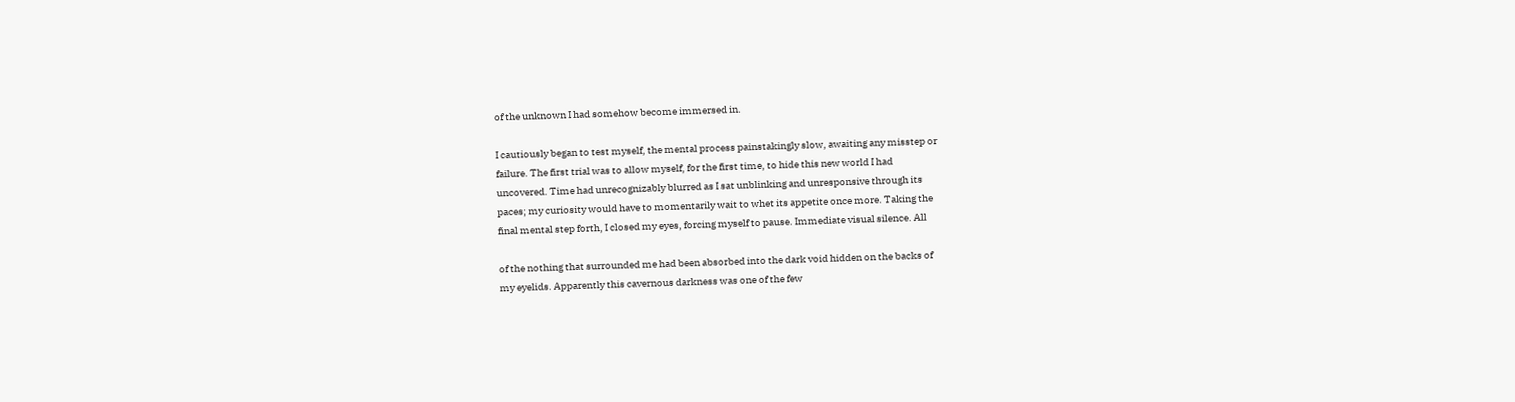of the unknown I had somehow become immersed in.

I cautiously began to test myself, the mental process painstakingly slow, awaiting any misstep or
failure. The first trial was to allow myself, for the first time, to hide this new world I had
uncovered. Time had unrecognizably blurred as I sat unblinking and unresponsive through its
paces; my curiosity would have to momentarily wait to whet its appetite once more. Taking the
final mental step forth, I closed my eyes, forcing myself to pause. Immediate visual silence. All

of the nothing that surrounded me had been absorbed into the dark void hidden on the backs of
my eyelids. Apparently this cavernous darkness was one of the few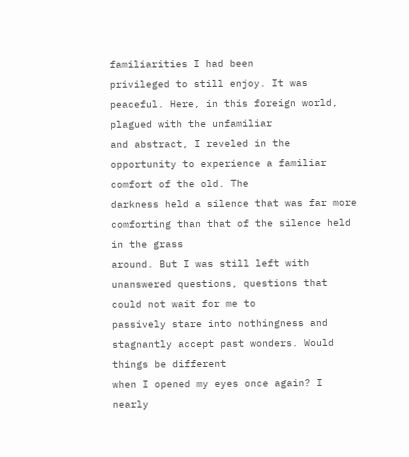familiarities I had been
privileged to still enjoy. It was peaceful. Here, in this foreign world, plagued with the unfamiliar
and abstract, I reveled in the opportunity to experience a familiar comfort of the old. The
darkness held a silence that was far more comforting than that of the silence held in the grass
around. But I was still left with unanswered questions, questions that could not wait for me to
passively stare into nothingness and stagnantly accept past wonders. Would things be different
when I opened my eyes once again? I nearly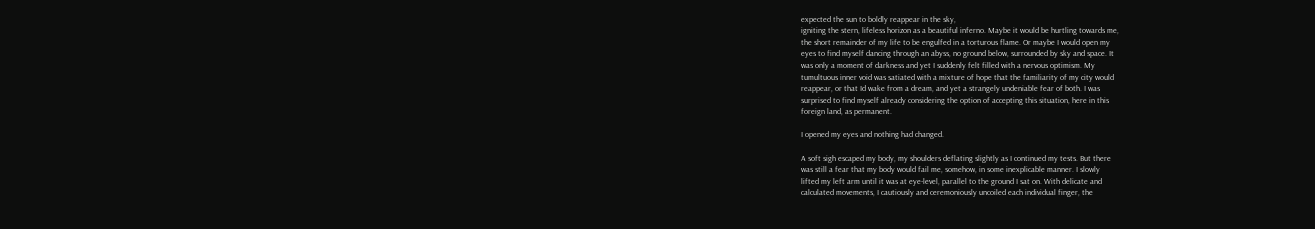expected the sun to boldly reappear in the sky,
igniting the stern, lifeless horizon as a beautiful inferno. Maybe it would be hurtling towards me,
the short remainder of my life to be engulfed in a torturous flame. Or maybe I would open my
eyes to find myself dancing through an abyss, no ground below, surrounded by sky and space. It
was only a moment of darkness and yet I suddenly felt filled with a nervous optimism. My
tumultuous inner void was satiated with a mixture of hope that the familiarity of my city would
reappear, or that Id wake from a dream, and yet a strangely undeniable fear of both. I was
surprised to find myself already considering the option of accepting this situation, here in this
foreign land, as permanent.

I opened my eyes and nothing had changed.

A soft sigh escaped my body, my shoulders deflating slightly as I continued my tests. But there
was still a fear that my body would fail me, somehow, in some inexplicable manner. I slowly
lifted my left arm until it was at eye-level, parallel to the ground I sat on. With delicate and
calculated movements, I cautiously and ceremoniously uncoiled each individual finger, the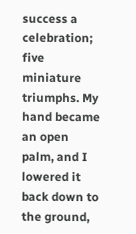success a celebration; five miniature triumphs. My hand became an open palm, and I lowered it
back down to the ground,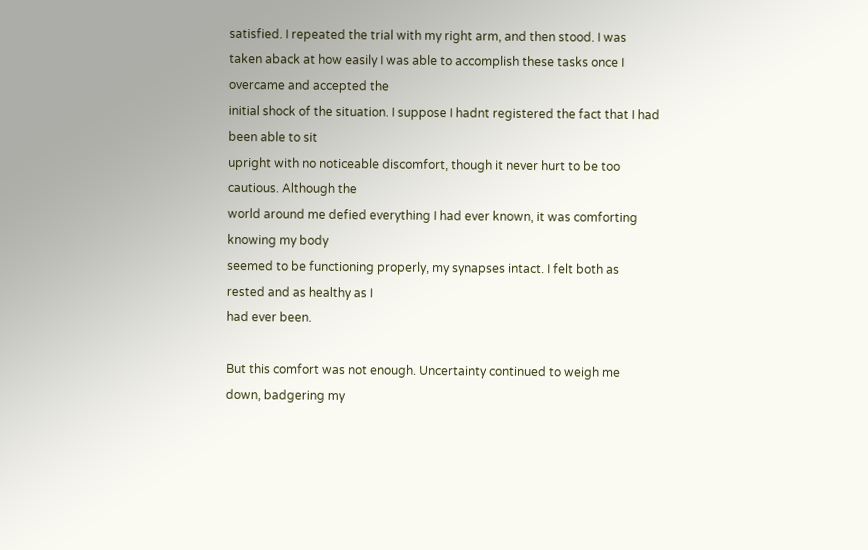satisfied. I repeated the trial with my right arm, and then stood. I was
taken aback at how easily I was able to accomplish these tasks once I overcame and accepted the
initial shock of the situation. I suppose I hadnt registered the fact that I had been able to sit
upright with no noticeable discomfort, though it never hurt to be too cautious. Although the
world around me defied everything I had ever known, it was comforting knowing my body
seemed to be functioning properly, my synapses intact. I felt both as rested and as healthy as I
had ever been.

But this comfort was not enough. Uncertainty continued to weigh me down, badgering my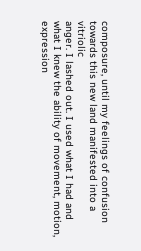composure, until my feelings of confusion towards this new land manifested into a vitriolic
anger. I lashed out. I used what I had and what I knew the ability of movement, motion,
expression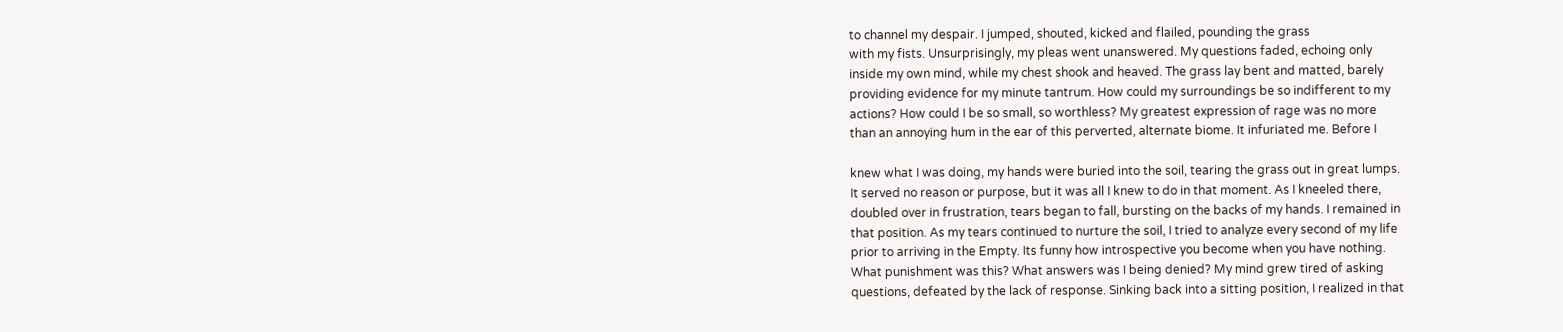to channel my despair. I jumped, shouted, kicked and flailed, pounding the grass
with my fists. Unsurprisingly, my pleas went unanswered. My questions faded, echoing only
inside my own mind, while my chest shook and heaved. The grass lay bent and matted, barely
providing evidence for my minute tantrum. How could my surroundings be so indifferent to my
actions? How could I be so small, so worthless? My greatest expression of rage was no more
than an annoying hum in the ear of this perverted, alternate biome. It infuriated me. Before I

knew what I was doing, my hands were buried into the soil, tearing the grass out in great lumps.
It served no reason or purpose, but it was all I knew to do in that moment. As I kneeled there,
doubled over in frustration, tears began to fall, bursting on the backs of my hands. I remained in
that position. As my tears continued to nurture the soil, I tried to analyze every second of my life
prior to arriving in the Empty. Its funny how introspective you become when you have nothing.
What punishment was this? What answers was I being denied? My mind grew tired of asking
questions, defeated by the lack of response. Sinking back into a sitting position, I realized in that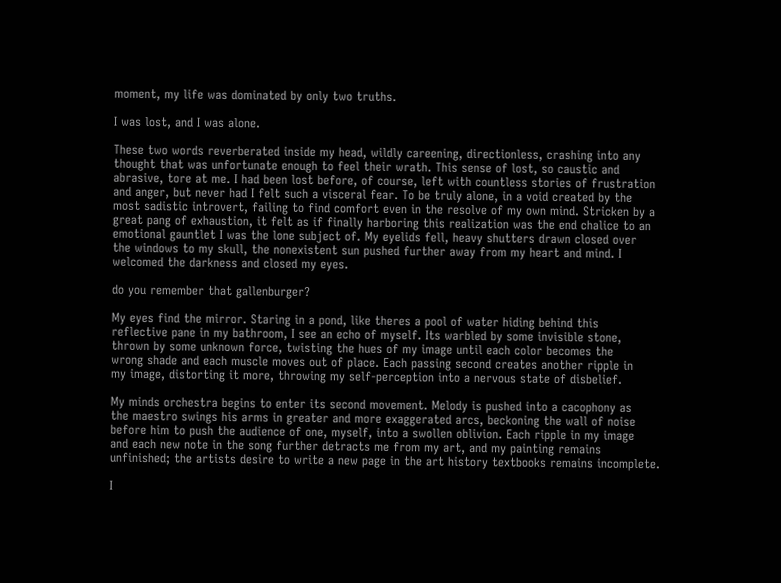moment, my life was dominated by only two truths.

I was lost, and I was alone.

These two words reverberated inside my head, wildly careening, directionless, crashing into any
thought that was unfortunate enough to feel their wrath. This sense of lost, so caustic and
abrasive, tore at me. I had been lost before, of course, left with countless stories of frustration
and anger, but never had I felt such a visceral fear. To be truly alone, in a void created by the
most sadistic introvert, failing to find comfort even in the resolve of my own mind. Stricken by a
great pang of exhaustion, it felt as if finally harboring this realization was the end chalice to an
emotional gauntlet I was the lone subject of. My eyelids fell, heavy shutters drawn closed over
the windows to my skull, the nonexistent sun pushed further away from my heart and mind. I
welcomed the darkness and closed my eyes.

do you remember that gallenburger?

My eyes find the mirror. Staring in a pond, like theres a pool of water hiding behind this
reflective pane in my bathroom, I see an echo of myself. Its warbled by some invisible stone,
thrown by some unknown force, twisting the hues of my image until each color becomes the
wrong shade and each muscle moves out of place. Each passing second creates another ripple in
my image, distorting it more, throwing my self-perception into a nervous state of disbelief.

My minds orchestra begins to enter its second movement. Melody is pushed into a cacophony as
the maestro swings his arms in greater and more exaggerated arcs, beckoning the wall of noise
before him to push the audience of one, myself, into a swollen oblivion. Each ripple in my image
and each new note in the song further detracts me from my art, and my painting remains
unfinished; the artists desire to write a new page in the art history textbooks remains incomplete.

I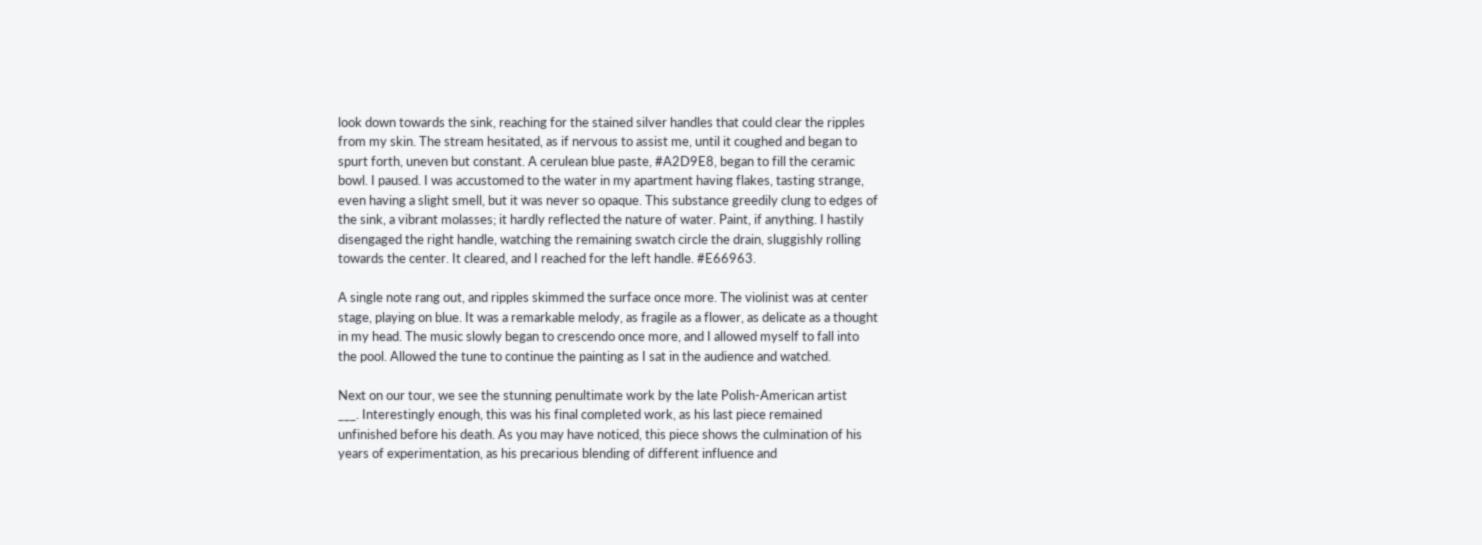look down towards the sink, reaching for the stained silver handles that could clear the ripples
from my skin. The stream hesitated, as if nervous to assist me, until it coughed and began to
spurt forth, uneven but constant. A cerulean blue paste, #A2D9E8, began to fill the ceramic
bowl. I paused. I was accustomed to the water in my apartment having flakes, tasting strange,
even having a slight smell, but it was never so opaque. This substance greedily clung to edges of
the sink, a vibrant molasses; it hardly reflected the nature of water. Paint, if anything. I hastily
disengaged the right handle, watching the remaining swatch circle the drain, sluggishly rolling
towards the center. It cleared, and I reached for the left handle. #E66963.

A single note rang out, and ripples skimmed the surface once more. The violinist was at center
stage, playing on blue. It was a remarkable melody, as fragile as a flower, as delicate as a thought
in my head. The music slowly began to crescendo once more, and I allowed myself to fall into
the pool. Allowed the tune to continue the painting as I sat in the audience and watched.

Next on our tour, we see the stunning penultimate work by the late Polish-American artist
___. Interestingly enough, this was his final completed work, as his last piece remained
unfinished before his death. As you may have noticed, this piece shows the culmination of his
years of experimentation, as his precarious blending of different influence and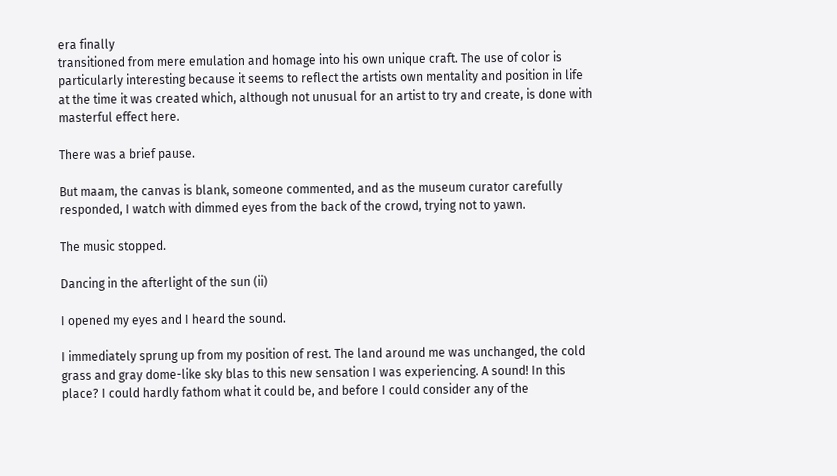era finally
transitioned from mere emulation and homage into his own unique craft. The use of color is
particularly interesting because it seems to reflect the artists own mentality and position in life
at the time it was created which, although not unusual for an artist to try and create, is done with
masterful effect here.

There was a brief pause.

But maam, the canvas is blank, someone commented, and as the museum curator carefully
responded, I watch with dimmed eyes from the back of the crowd, trying not to yawn.

The music stopped.

Dancing in the afterlight of the sun (ii)

I opened my eyes and I heard the sound.

I immediately sprung up from my position of rest. The land around me was unchanged, the cold
grass and gray dome-like sky blas to this new sensation I was experiencing. A sound! In this
place? I could hardly fathom what it could be, and before I could consider any of the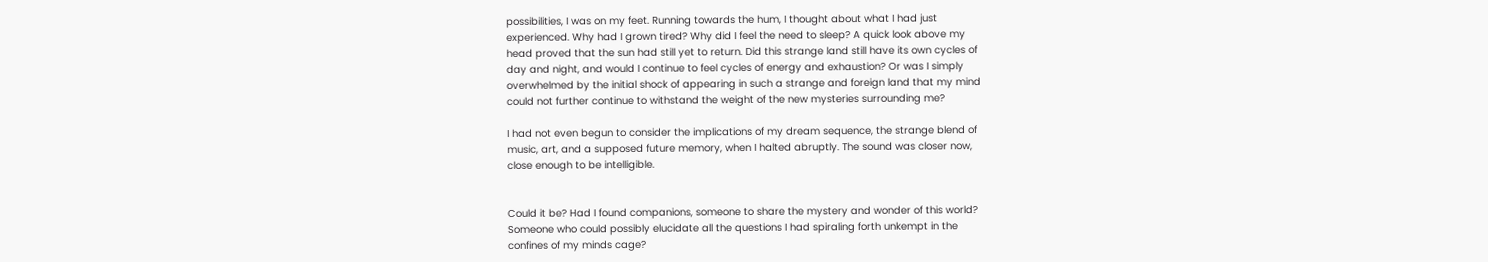possibilities, I was on my feet. Running towards the hum, I thought about what I had just
experienced. Why had I grown tired? Why did I feel the need to sleep? A quick look above my
head proved that the sun had still yet to return. Did this strange land still have its own cycles of
day and night, and would I continue to feel cycles of energy and exhaustion? Or was I simply
overwhelmed by the initial shock of appearing in such a strange and foreign land that my mind
could not further continue to withstand the weight of the new mysteries surrounding me?

I had not even begun to consider the implications of my dream sequence, the strange blend of
music, art, and a supposed future memory, when I halted abruptly. The sound was closer now,
close enough to be intelligible.


Could it be? Had I found companions, someone to share the mystery and wonder of this world?
Someone who could possibly elucidate all the questions I had spiraling forth unkempt in the
confines of my minds cage?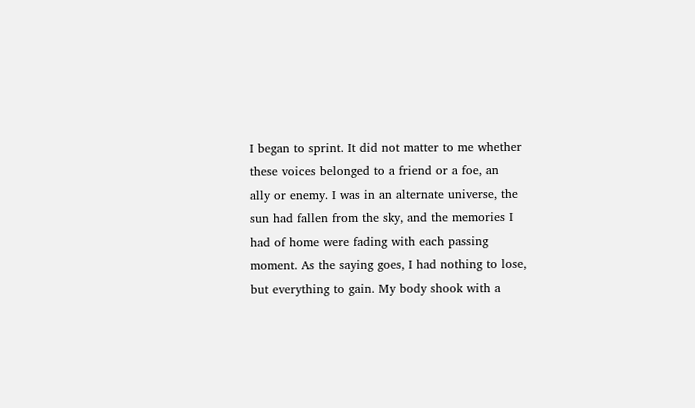I began to sprint. It did not matter to me whether these voices belonged to a friend or a foe, an
ally or enemy. I was in an alternate universe, the sun had fallen from the sky, and the memories I
had of home were fading with each passing moment. As the saying goes, I had nothing to lose,
but everything to gain. My body shook with a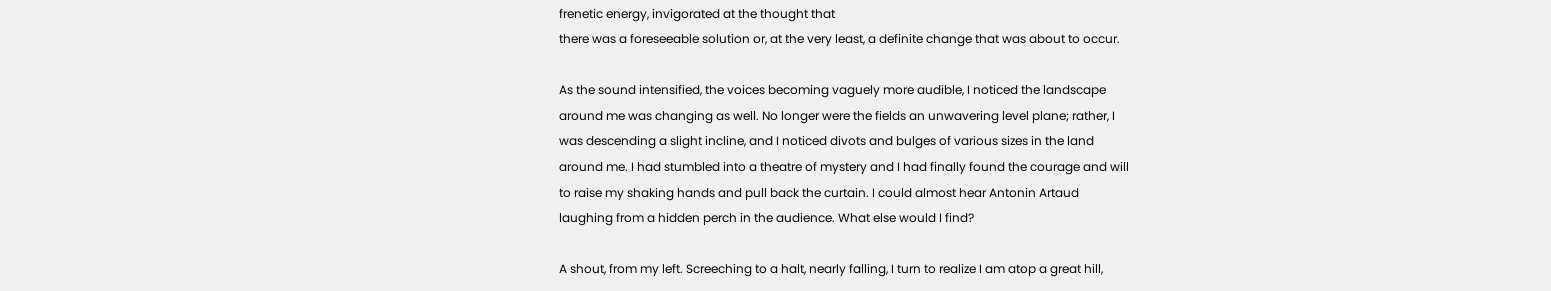frenetic energy, invigorated at the thought that
there was a foreseeable solution or, at the very least, a definite change that was about to occur.

As the sound intensified, the voices becoming vaguely more audible, I noticed the landscape
around me was changing as well. No longer were the fields an unwavering level plane; rather, I
was descending a slight incline, and I noticed divots and bulges of various sizes in the land
around me. I had stumbled into a theatre of mystery and I had finally found the courage and will
to raise my shaking hands and pull back the curtain. I could almost hear Antonin Artaud
laughing from a hidden perch in the audience. What else would I find?

A shout, from my left. Screeching to a halt, nearly falling, I turn to realize I am atop a great hill,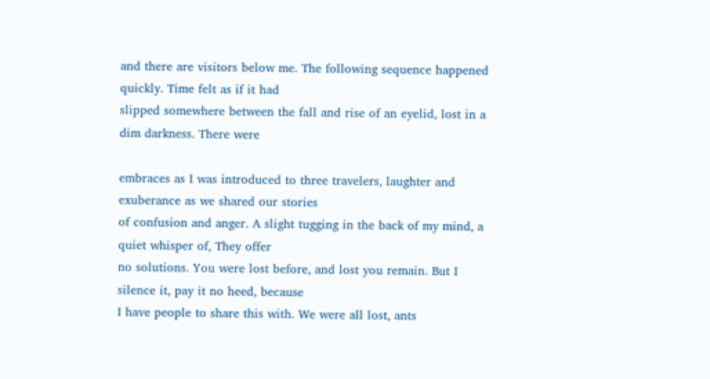and there are visitors below me. The following sequence happened quickly. Time felt as if it had
slipped somewhere between the fall and rise of an eyelid, lost in a dim darkness. There were

embraces as I was introduced to three travelers, laughter and exuberance as we shared our stories
of confusion and anger. A slight tugging in the back of my mind, a quiet whisper of, They offer
no solutions. You were lost before, and lost you remain. But I silence it, pay it no heed, because
I have people to share this with. We were all lost, ants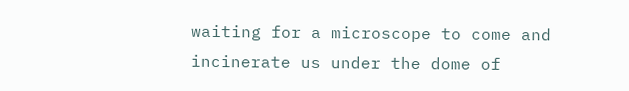waiting for a microscope to come and
incinerate us under the dome of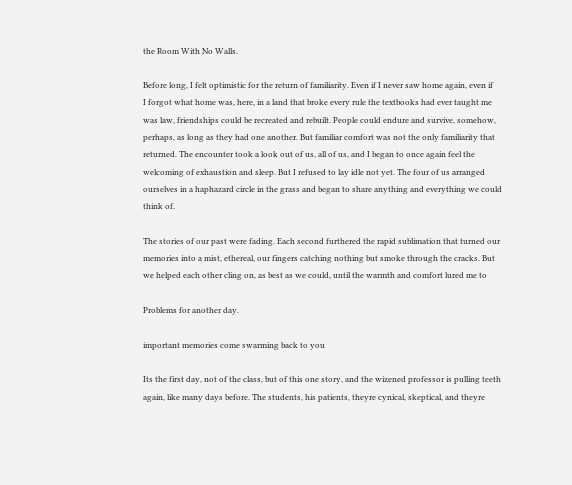the Room With No Walls.

Before long, I felt optimistic for the return of familiarity. Even if I never saw home again, even if
I forgot what home was, here, in a land that broke every rule the textbooks had ever taught me
was law, friendships could be recreated and rebuilt. People could endure and survive, somehow,
perhaps, as long as they had one another. But familiar comfort was not the only familiarity that
returned. The encounter took a look out of us, all of us, and I began to once again feel the
welcoming of exhaustion and sleep. But I refused to lay idle not yet. The four of us arranged
ourselves in a haphazard circle in the grass and began to share anything and everything we could
think of.

The stories of our past were fading. Each second furthered the rapid sublimation that turned our
memories into a mist, ethereal, our fingers catching nothing but smoke through the cracks. But
we helped each other cling on, as best as we could, until the warmth and comfort lured me to

Problems for another day.

important memories come swarming back to you

Its the first day, not of the class, but of this one story, and the wizened professor is pulling teeth
again, like many days before. The students, his patients, theyre cynical, skeptical, and theyre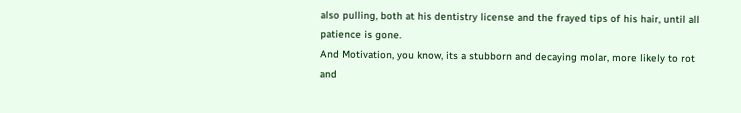also pulling, both at his dentistry license and the frayed tips of his hair, until all patience is gone.
And Motivation, you know, its a stubborn and decaying molar, more likely to rot and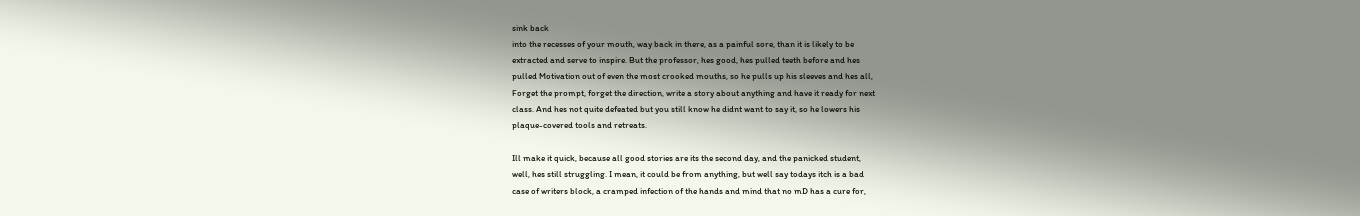sink back
into the recesses of your mouth, way back in there, as a painful sore, than it is likely to be
extracted and serve to inspire. But the professor, hes good, hes pulled teeth before and hes
pulled Motivation out of even the most crooked mouths, so he pulls up his sleeves and hes all,
Forget the prompt, forget the direction, write a story about anything and have it ready for next
class. And hes not quite defeated but you still know he didnt want to say it, so he lowers his
plaque-covered tools and retreats.

Ill make it quick, because all good stories are its the second day, and the panicked student,
well, hes still struggling. I mean, it could be from anything, but well say todays itch is a bad
case of writers block, a cramped infection of the hands and mind that no mD has a cure for,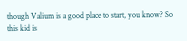though Valium is a good place to start, you know? So this kid is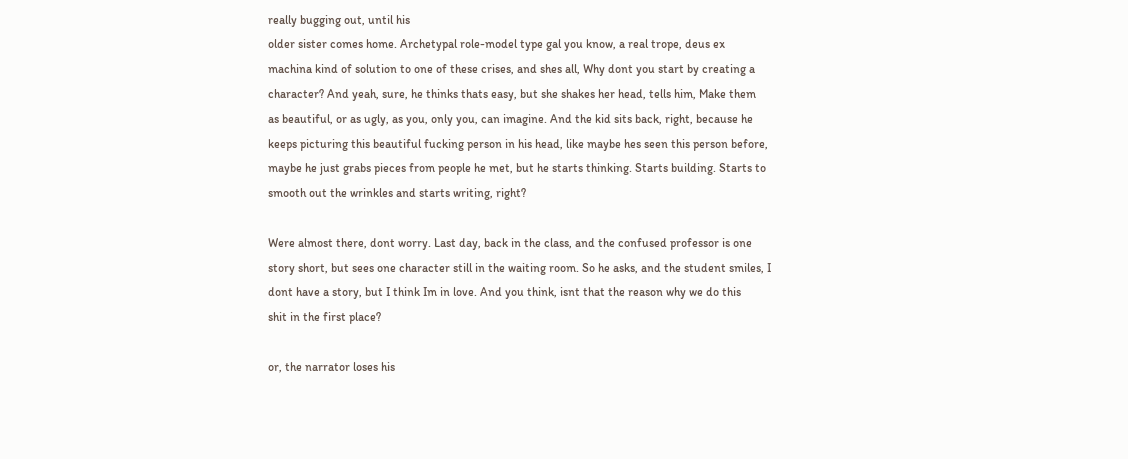really bugging out, until his
older sister comes home. Archetypal role-model type gal you know, a real trope, deus ex
machina kind of solution to one of these crises, and shes all, Why dont you start by creating a
character? And yeah, sure, he thinks thats easy, but she shakes her head, tells him, Make them
as beautiful, or as ugly, as you, only you, can imagine. And the kid sits back, right, because he
keeps picturing this beautiful fucking person in his head, like maybe hes seen this person before,
maybe he just grabs pieces from people he met, but he starts thinking. Starts building. Starts to
smooth out the wrinkles and starts writing, right?

Were almost there, dont worry. Last day, back in the class, and the confused professor is one
story short, but sees one character still in the waiting room. So he asks, and the student smiles, I
dont have a story, but I think Im in love. And you think, isnt that the reason why we do this
shit in the first place?

or, the narrator loses his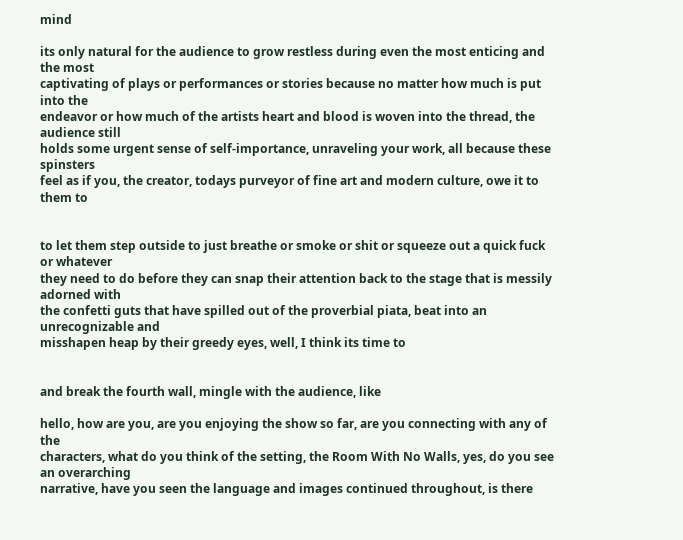mind

its only natural for the audience to grow restless during even the most enticing and the most
captivating of plays or performances or stories because no matter how much is put into the
endeavor or how much of the artists heart and blood is woven into the thread, the audience still
holds some urgent sense of self-importance, unraveling your work, all because these spinsters
feel as if you, the creator, todays purveyor of fine art and modern culture, owe it to them to


to let them step outside to just breathe or smoke or shit or squeeze out a quick fuck or whatever
they need to do before they can snap their attention back to the stage that is messily adorned with
the confetti guts that have spilled out of the proverbial piata, beat into an unrecognizable and
misshapen heap by their greedy eyes, well, I think its time to


and break the fourth wall, mingle with the audience, like

hello, how are you, are you enjoying the show so far, are you connecting with any of the
characters, what do you think of the setting, the Room With No Walls, yes, do you see an overarching
narrative, have you seen the language and images continued throughout, is there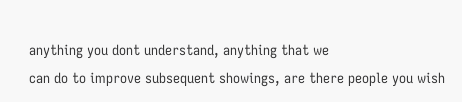anything you dont understand, anything that we
can do to improve subsequent showings, are there people you wish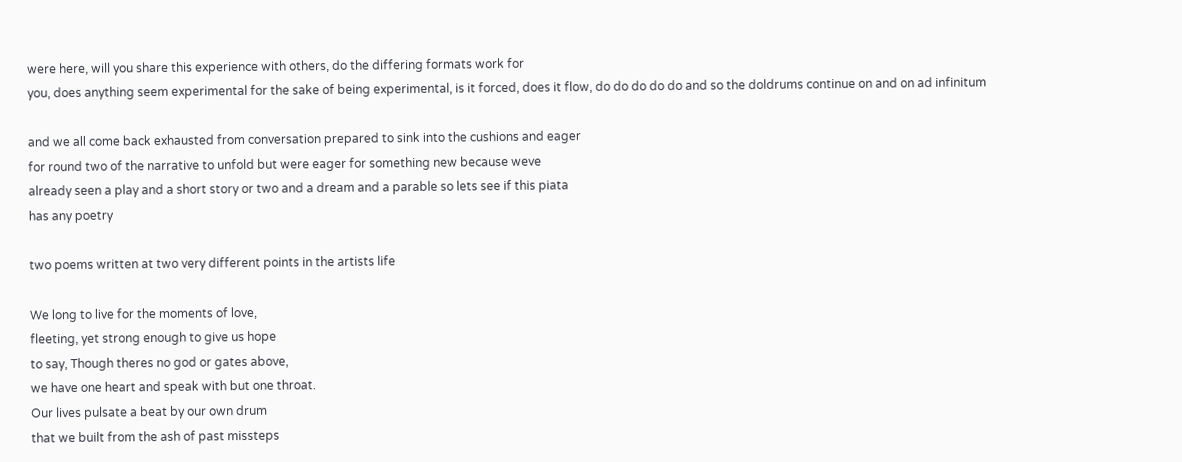were here, will you share this experience with others, do the differing formats work for
you, does anything seem experimental for the sake of being experimental, is it forced, does it flow, do do do do do and so the doldrums continue on and on ad infinitum

and we all come back exhausted from conversation prepared to sink into the cushions and eager
for round two of the narrative to unfold but were eager for something new because weve
already seen a play and a short story or two and a dream and a parable so lets see if this piata
has any poetry

two poems written at two very different points in the artists life

We long to live for the moments of love,
fleeting, yet strong enough to give us hope
to say, Though theres no god or gates above,
we have one heart and speak with but one throat.
Our lives pulsate a beat by our own drum
that we built from the ash of past missteps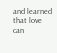and learned that love can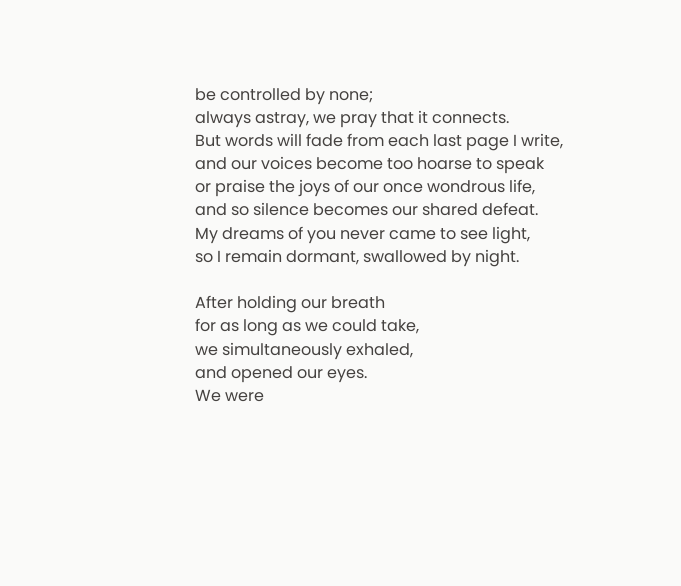be controlled by none;
always astray, we pray that it connects.
But words will fade from each last page I write,
and our voices become too hoarse to speak
or praise the joys of our once wondrous life,
and so silence becomes our shared defeat.
My dreams of you never came to see light,
so I remain dormant, swallowed by night.

After holding our breath
for as long as we could take,
we simultaneously exhaled,
and opened our eyes.
We were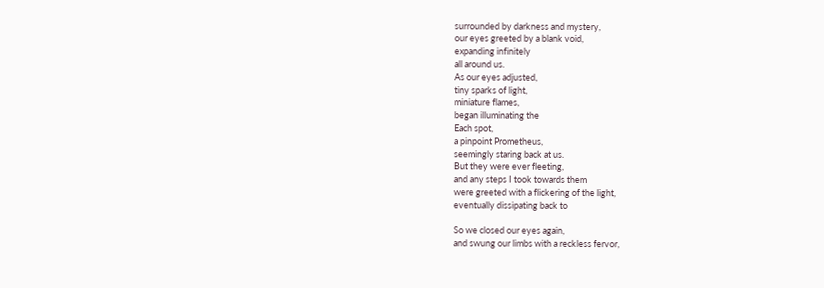surrounded by darkness and mystery,
our eyes greeted by a blank void,
expanding infinitely
all around us.
As our eyes adjusted,
tiny sparks of light,
miniature flames,
began illuminating the
Each spot,
a pinpoint Prometheus,
seemingly staring back at us.
But they were ever fleeting,
and any steps I took towards them
were greeted with a flickering of the light,
eventually dissipating back to

So we closed our eyes again,
and swung our limbs with a reckless fervor,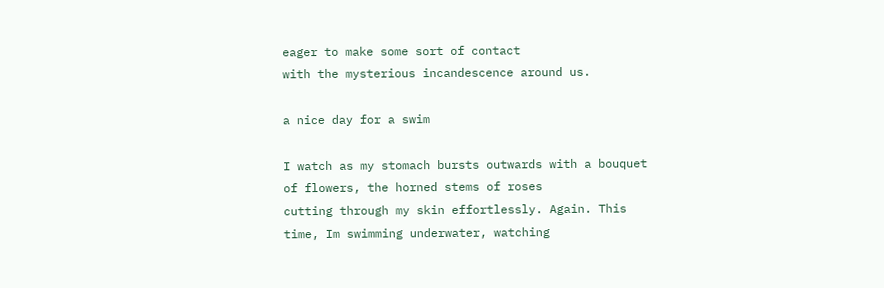eager to make some sort of contact
with the mysterious incandescence around us.

a nice day for a swim

I watch as my stomach bursts outwards with a bouquet of flowers, the horned stems of roses
cutting through my skin effortlessly. Again. This time, Im swimming underwater, watching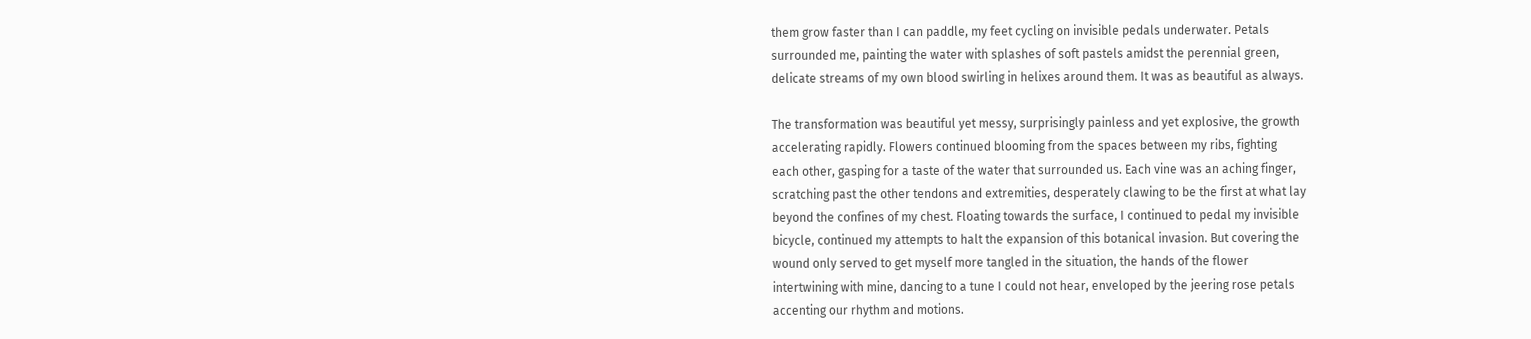them grow faster than I can paddle, my feet cycling on invisible pedals underwater. Petals
surrounded me, painting the water with splashes of soft pastels amidst the perennial green,
delicate streams of my own blood swirling in helixes around them. It was as beautiful as always.

The transformation was beautiful yet messy, surprisingly painless and yet explosive, the growth
accelerating rapidly. Flowers continued blooming from the spaces between my ribs, fighting
each other, gasping for a taste of the water that surrounded us. Each vine was an aching finger,
scratching past the other tendons and extremities, desperately clawing to be the first at what lay
beyond the confines of my chest. Floating towards the surface, I continued to pedal my invisible
bicycle, continued my attempts to halt the expansion of this botanical invasion. But covering the
wound only served to get myself more tangled in the situation, the hands of the flower
intertwining with mine, dancing to a tune I could not hear, enveloped by the jeering rose petals
accenting our rhythm and motions.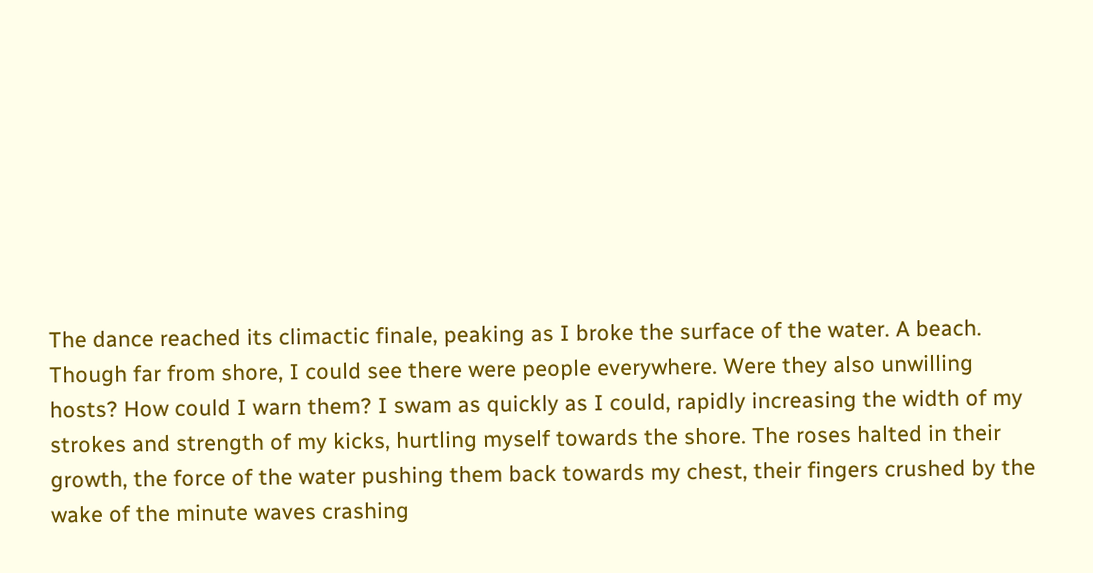The dance reached its climactic finale, peaking as I broke the surface of the water. A beach.
Though far from shore, I could see there were people everywhere. Were they also unwilling
hosts? How could I warn them? I swam as quickly as I could, rapidly increasing the width of my
strokes and strength of my kicks, hurtling myself towards the shore. The roses halted in their
growth, the force of the water pushing them back towards my chest, their fingers crushed by the
wake of the minute waves crashing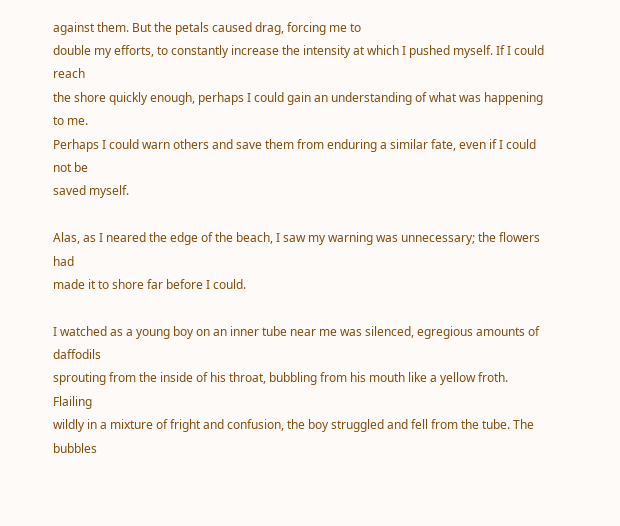against them. But the petals caused drag, forcing me to
double my efforts, to constantly increase the intensity at which I pushed myself. If I could reach
the shore quickly enough, perhaps I could gain an understanding of what was happening to me.
Perhaps I could warn others and save them from enduring a similar fate, even if I could not be
saved myself.

Alas, as I neared the edge of the beach, I saw my warning was unnecessary; the flowers had
made it to shore far before I could.

I watched as a young boy on an inner tube near me was silenced, egregious amounts of daffodils
sprouting from the inside of his throat, bubbling from his mouth like a yellow froth. Flailing
wildly in a mixture of fright and confusion, the boy struggled and fell from the tube. The bubbles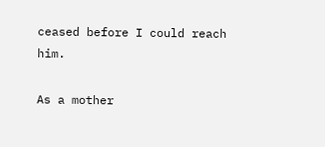ceased before I could reach him.

As a mother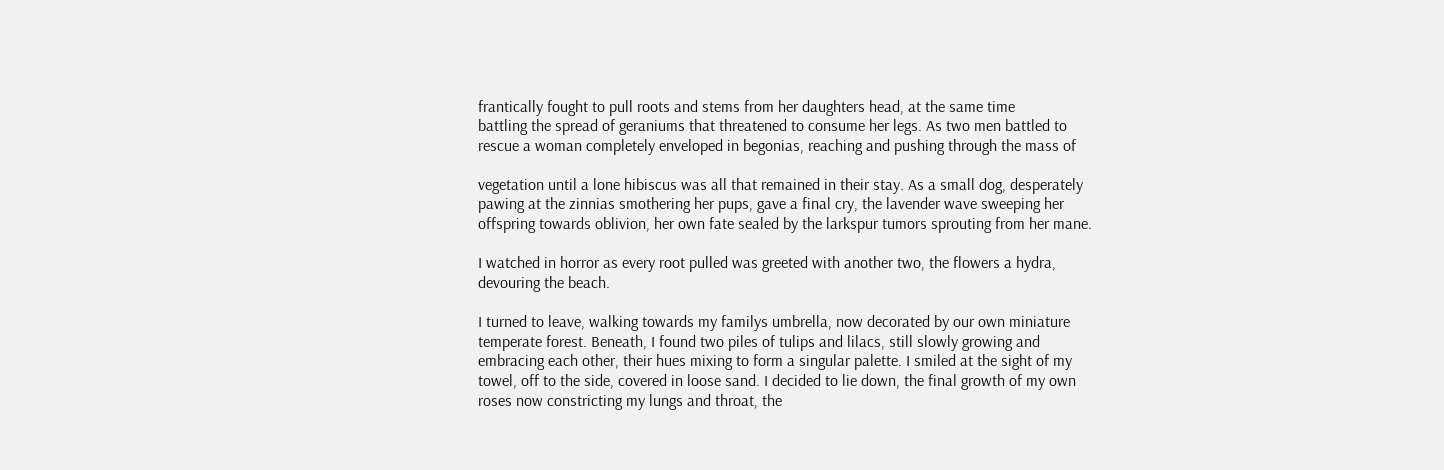frantically fought to pull roots and stems from her daughters head, at the same time
battling the spread of geraniums that threatened to consume her legs. As two men battled to
rescue a woman completely enveloped in begonias, reaching and pushing through the mass of

vegetation until a lone hibiscus was all that remained in their stay. As a small dog, desperately
pawing at the zinnias smothering her pups, gave a final cry, the lavender wave sweeping her
offspring towards oblivion, her own fate sealed by the larkspur tumors sprouting from her mane.

I watched in horror as every root pulled was greeted with another two, the flowers a hydra,
devouring the beach.

I turned to leave, walking towards my familys umbrella, now decorated by our own miniature
temperate forest. Beneath, I found two piles of tulips and lilacs, still slowly growing and
embracing each other, their hues mixing to form a singular palette. I smiled at the sight of my
towel, off to the side, covered in loose sand. I decided to lie down, the final growth of my own
roses now constricting my lungs and throat, the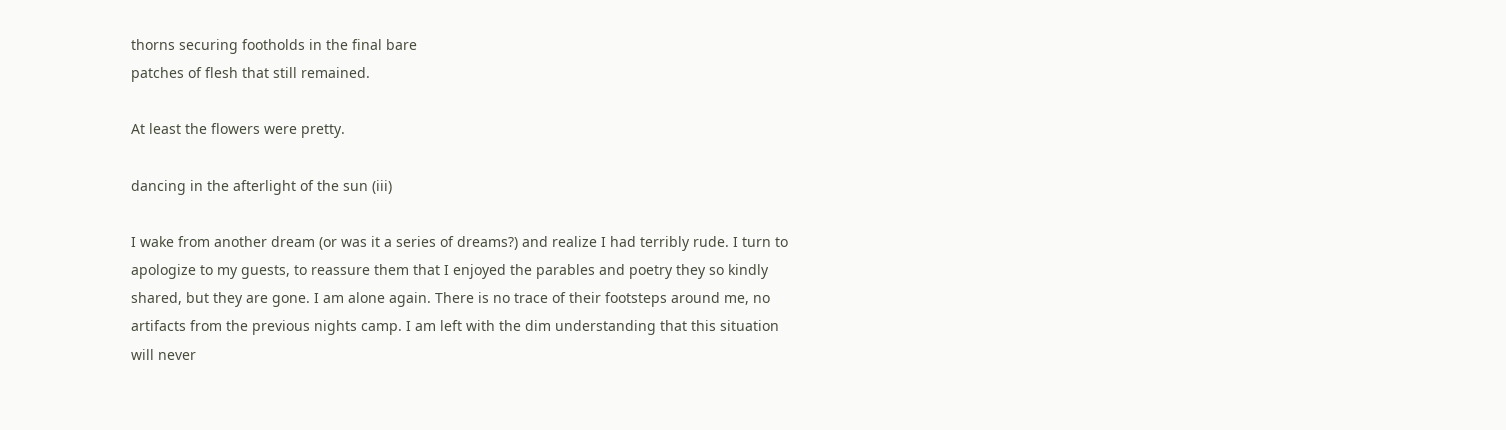thorns securing footholds in the final bare
patches of flesh that still remained.

At least the flowers were pretty.

dancing in the afterlight of the sun (iii)

I wake from another dream (or was it a series of dreams?) and realize I had terribly rude. I turn to
apologize to my guests, to reassure them that I enjoyed the parables and poetry they so kindly
shared, but they are gone. I am alone again. There is no trace of their footsteps around me, no
artifacts from the previous nights camp. I am left with the dim understanding that this situation
will never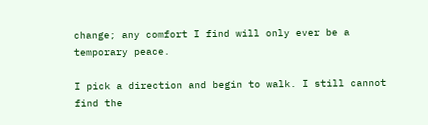change; any comfort I find will only ever be a temporary peace.

I pick a direction and begin to walk. I still cannot find the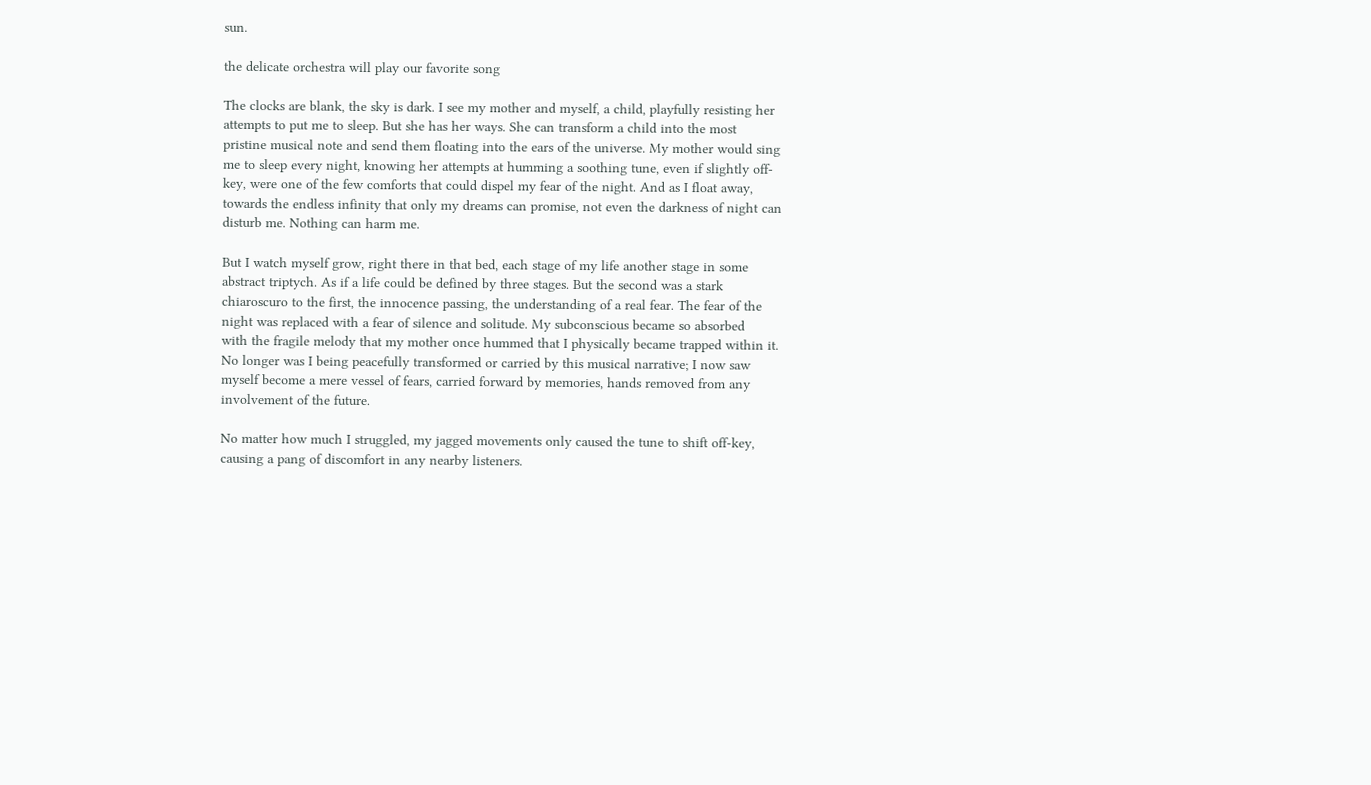sun.

the delicate orchestra will play our favorite song

The clocks are blank, the sky is dark. I see my mother and myself, a child, playfully resisting her
attempts to put me to sleep. But she has her ways. She can transform a child into the most
pristine musical note and send them floating into the ears of the universe. My mother would sing
me to sleep every night, knowing her attempts at humming a soothing tune, even if slightly off-
key, were one of the few comforts that could dispel my fear of the night. And as I float away,
towards the endless infinity that only my dreams can promise, not even the darkness of night can
disturb me. Nothing can harm me.

But I watch myself grow, right there in that bed, each stage of my life another stage in some
abstract triptych. As if a life could be defined by three stages. But the second was a stark
chiaroscuro to the first, the innocence passing, the understanding of a real fear. The fear of the
night was replaced with a fear of silence and solitude. My subconscious became so absorbed
with the fragile melody that my mother once hummed that I physically became trapped within it.
No longer was I being peacefully transformed or carried by this musical narrative; I now saw
myself become a mere vessel of fears, carried forward by memories, hands removed from any
involvement of the future.

No matter how much I struggled, my jagged movements only caused the tune to shift off-key,
causing a pang of discomfort in any nearby listeners.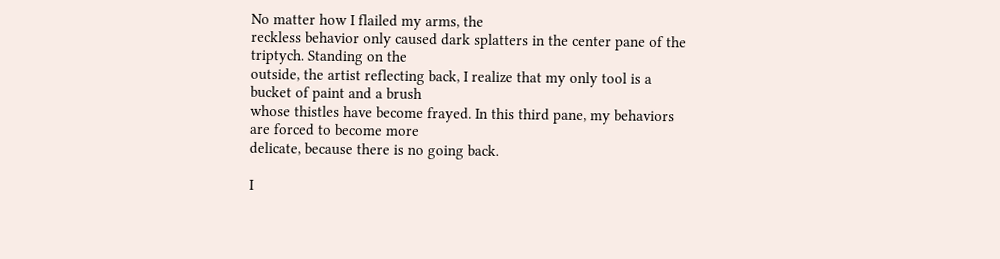No matter how I flailed my arms, the
reckless behavior only caused dark splatters in the center pane of the triptych. Standing on the
outside, the artist reflecting back, I realize that my only tool is a bucket of paint and a brush
whose thistles have become frayed. In this third pane, my behaviors are forced to become more
delicate, because there is no going back.

I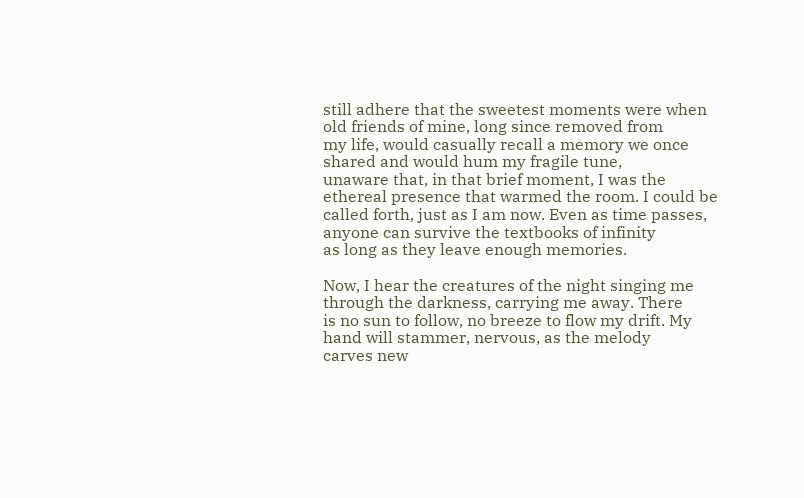still adhere that the sweetest moments were when old friends of mine, long since removed from
my life, would casually recall a memory we once shared and would hum my fragile tune,
unaware that, in that brief moment, I was the ethereal presence that warmed the room. I could be
called forth, just as I am now. Even as time passes, anyone can survive the textbooks of infinity
as long as they leave enough memories.

Now, I hear the creatures of the night singing me through the darkness, carrying me away. There
is no sun to follow, no breeze to flow my drift. My hand will stammer, nervous, as the melody
carves new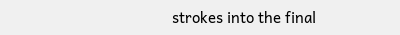strokes into the final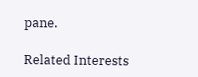pane.

Related Interests